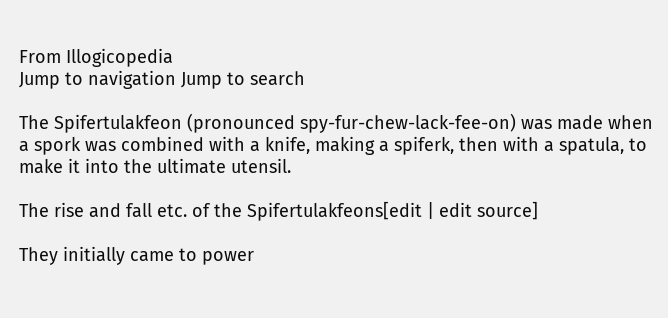From Illogicopedia
Jump to navigation Jump to search

The Spifertulakfeon (pronounced spy-fur-chew-lack-fee-on) was made when a spork was combined with a knife, making a spiferk, then with a spatula, to make it into the ultimate utensil.

The rise and fall etc. of the Spifertulakfeons[edit | edit source]

They initially came to power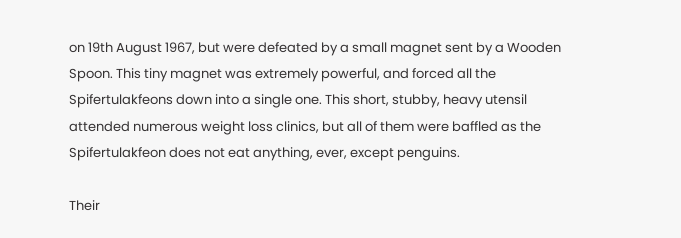on 19th August 1967, but were defeated by a small magnet sent by a Wooden Spoon. This tiny magnet was extremely powerful, and forced all the Spifertulakfeons down into a single one. This short, stubby, heavy utensil attended numerous weight loss clinics, but all of them were baffled as the Spifertulakfeon does not eat anything, ever, except penguins.

Their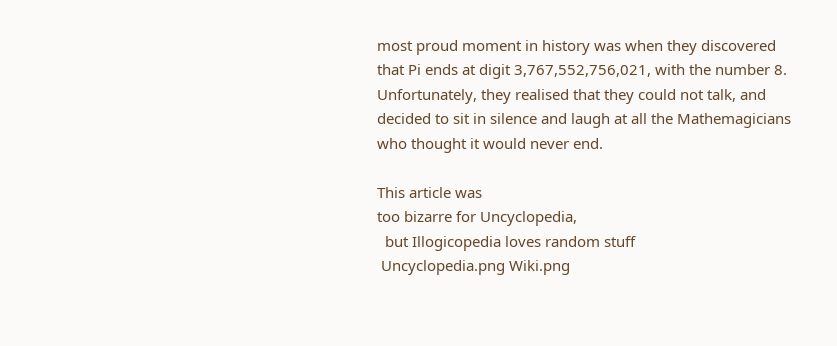most proud moment in history was when they discovered that Pi ends at digit 3,767,552,756,021, with the number 8. Unfortunately, they realised that they could not talk, and decided to sit in silence and laugh at all the Mathemagicians who thought it would never end.

This article was
too bizarre for Uncyclopedia,
  but Illogicopedia loves random stuff
 Uncyclopedia.png Wiki.png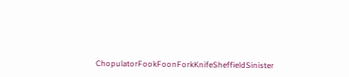ChopulatorFookFoonForkKnifeSheffieldSinister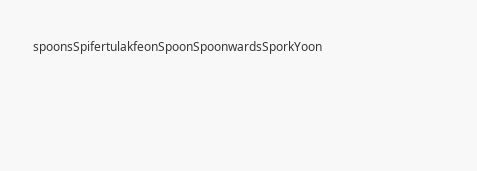spoonsSpifertulakfeonSpoonSpoonwardsSporkYoon